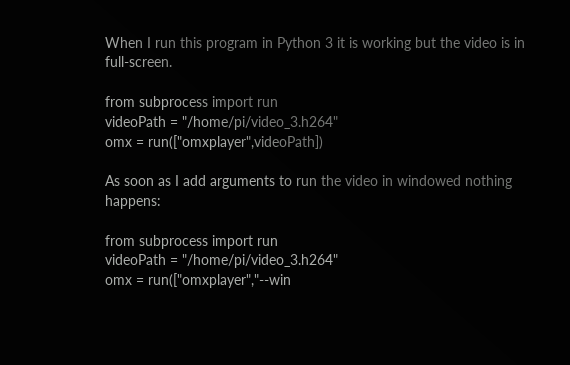When I run this program in Python 3 it is working but the video is in full-screen.

from subprocess import run
videoPath = "/home/pi/video_3.h264"
omx = run(["omxplayer",videoPath])

As soon as I add arguments to run the video in windowed nothing happens:

from subprocess import run
videoPath = "/home/pi/video_3.h264"
omx = run(["omxplayer","--win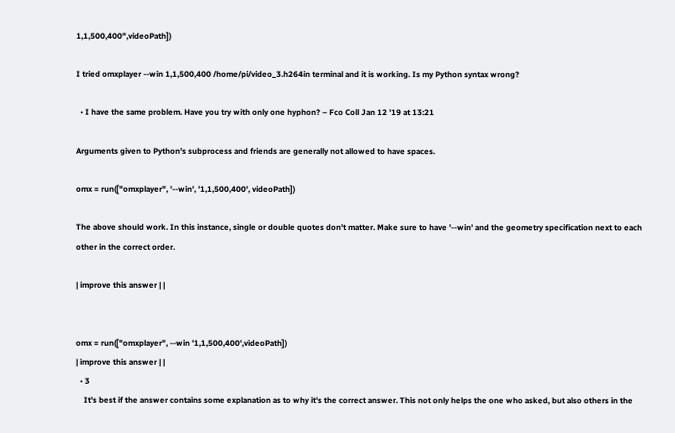1,1,500,400",videoPath])

I tried omxplayer --win 1,1,500,400 /home/pi/video_3.h264in terminal and it is working. Is my Python syntax wrong?

  • I have the same problem. Have you try with only one hyphon? – Fco Coll Jan 12 '19 at 13:21

Arguments given to Python's subprocess and friends are generally not allowed to have spaces.

omx = run(["omxplayer", '--win', '1,1,500,400', videoPath])

The above should work. In this instance, single or double quotes don't matter. Make sure to have '--win' and the geometry specification next to each other in the correct order.

| improve this answer | |


omx = run(["omxplayer", --win '1,1,500,400',videoPath])
| improve this answer | |
  • 3
    It's best if the answer contains some explanation as to why it's the correct answer. This not only helps the one who asked, but also others in the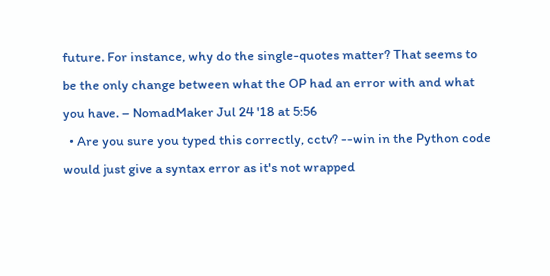future. For instance, why do the single-quotes matter? That seems to be the only change between what the OP had an error with and what you have. – NomadMaker Jul 24 '18 at 5:56
  • Are you sure you typed this correctly, cctv? --win in the Python code would just give a syntax error as it's not wrapped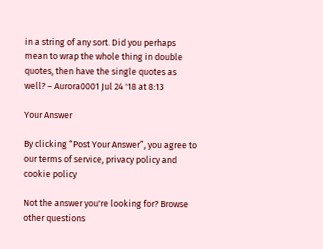in a string of any sort. Did you perhaps mean to wrap the whole thing in double quotes, then have the single quotes as well? – Aurora0001 Jul 24 '18 at 8:13

Your Answer

By clicking “Post Your Answer”, you agree to our terms of service, privacy policy and cookie policy

Not the answer you're looking for? Browse other questions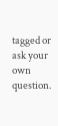tagged or ask your own question.